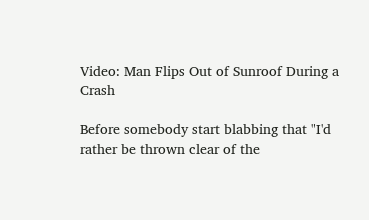Video: Man Flips Out of Sunroof During a Crash

Before somebody start blabbing that "I'd rather be thrown clear of the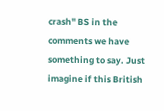crash" BS in the comments we have something to say. Just imagine if this British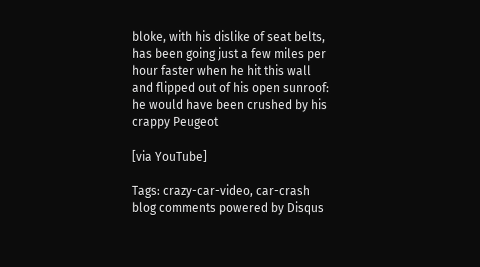bloke, with his dislike of seat belts, has been going just a few miles per hour faster when he hit this wall and flipped out of his open sunroof: he would have been crushed by his crappy Peugeot

[via YouTube]

Tags: crazy-car-video, car-crash
blog comments powered by Disqus